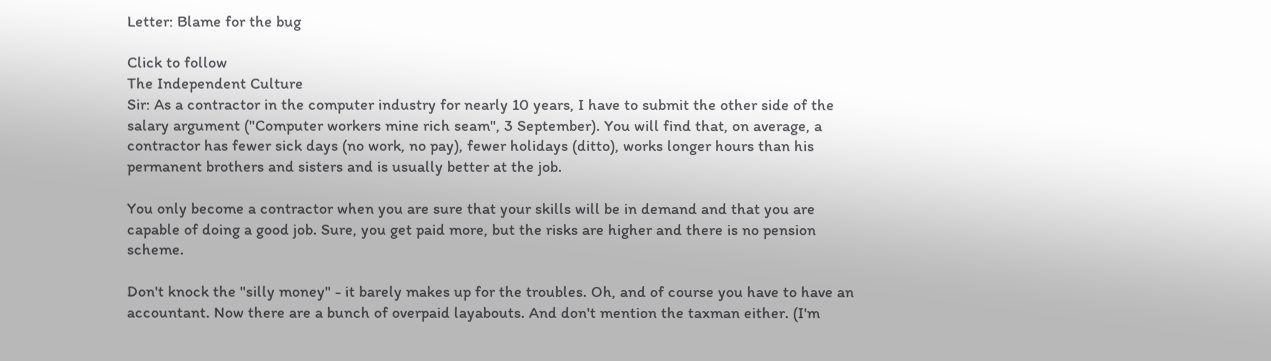Letter: Blame for the bug

Click to follow
The Independent Culture
Sir: As a contractor in the computer industry for nearly 10 years, I have to submit the other side of the salary argument ("Computer workers mine rich seam", 3 September). You will find that, on average, a contractor has fewer sick days (no work, no pay), fewer holidays (ditto), works longer hours than his permanent brothers and sisters and is usually better at the job.

You only become a contractor when you are sure that your skills will be in demand and that you are capable of doing a good job. Sure, you get paid more, but the risks are higher and there is no pension scheme.

Don't knock the "silly money" - it barely makes up for the troubles. Oh, and of course you have to have an accountant. Now there are a bunch of overpaid layabouts. And don't mention the taxman either. (I'm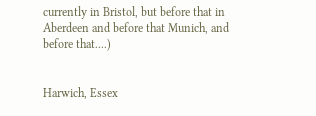currently in Bristol, but before that in Aberdeen and before that Munich, and before that....)


Harwich, Essex